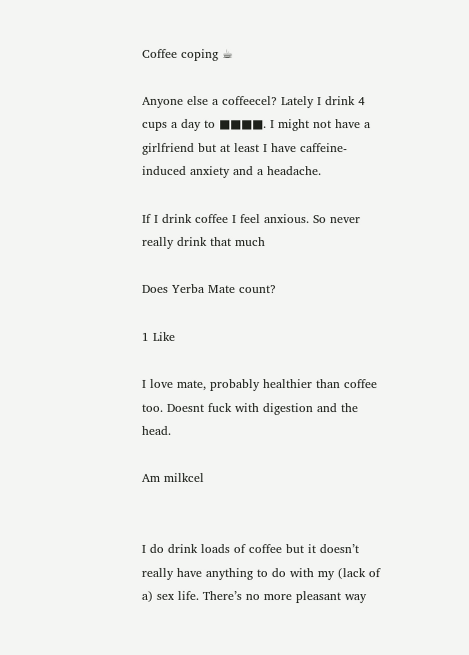Coffee coping ☕

Anyone else a coffeecel? Lately I drink 4 cups a day to ■■■■. I might not have a girlfriend but at least I have caffeine-induced anxiety and a headache.

If I drink coffee I feel anxious. So never really drink that much

Does Yerba Mate count?

1 Like

I love mate, probably healthier than coffee too. Doesnt fuck with digestion and the head.

Am milkcel


I do drink loads of coffee but it doesn’t really have anything to do with my (lack of a) sex life. There’s no more pleasant way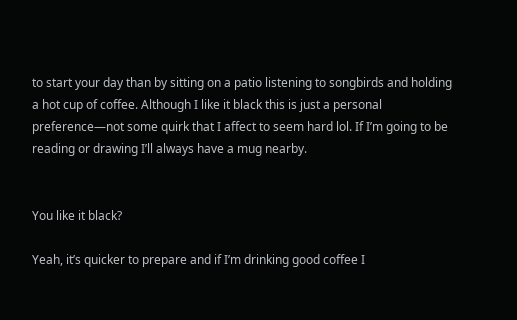to start your day than by sitting on a patio listening to songbirds and holding a hot cup of coffee. Although I like it black this is just a personal preference—not some quirk that I affect to seem hard lol. If I’m going to be reading or drawing I’ll always have a mug nearby.


You like it black?

Yeah, it’s quicker to prepare and if I’m drinking good coffee I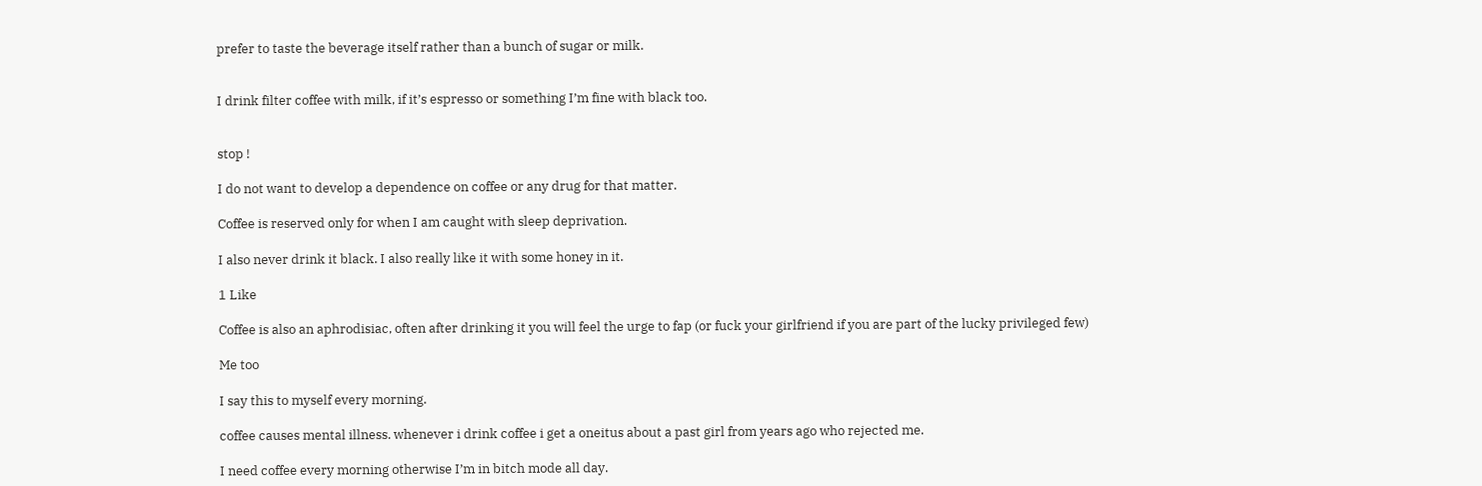prefer to taste the beverage itself rather than a bunch of sugar or milk.


I drink filter coffee with milk, if it’s espresso or something I’m fine with black too.


stop !

I do not want to develop a dependence on coffee or any drug for that matter.

Coffee is reserved only for when I am caught with sleep deprivation.

I also never drink it black. I also really like it with some honey in it.

1 Like

Coffee is also an aphrodisiac, often after drinking it you will feel the urge to fap (or fuck your girlfriend if you are part of the lucky privileged few)

Me too

I say this to myself every morning.

coffee causes mental illness. whenever i drink coffee i get a oneitus about a past girl from years ago who rejected me.

I need coffee every morning otherwise I’m in bitch mode all day.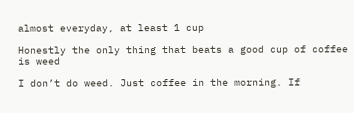almost everyday, at least 1 cup

Honestly the only thing that beats a good cup of coffee is weed

I don’t do weed. Just coffee in the morning. If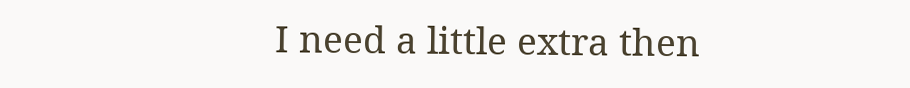I need a little extra then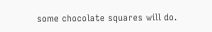some chocolate squares will do.